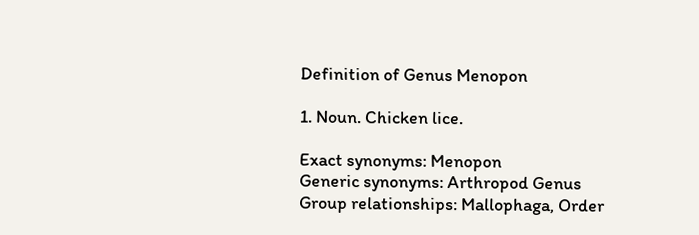Definition of Genus Menopon

1. Noun. Chicken lice.

Exact synonyms: Menopon
Generic synonyms: Arthropod Genus
Group relationships: Mallophaga, Order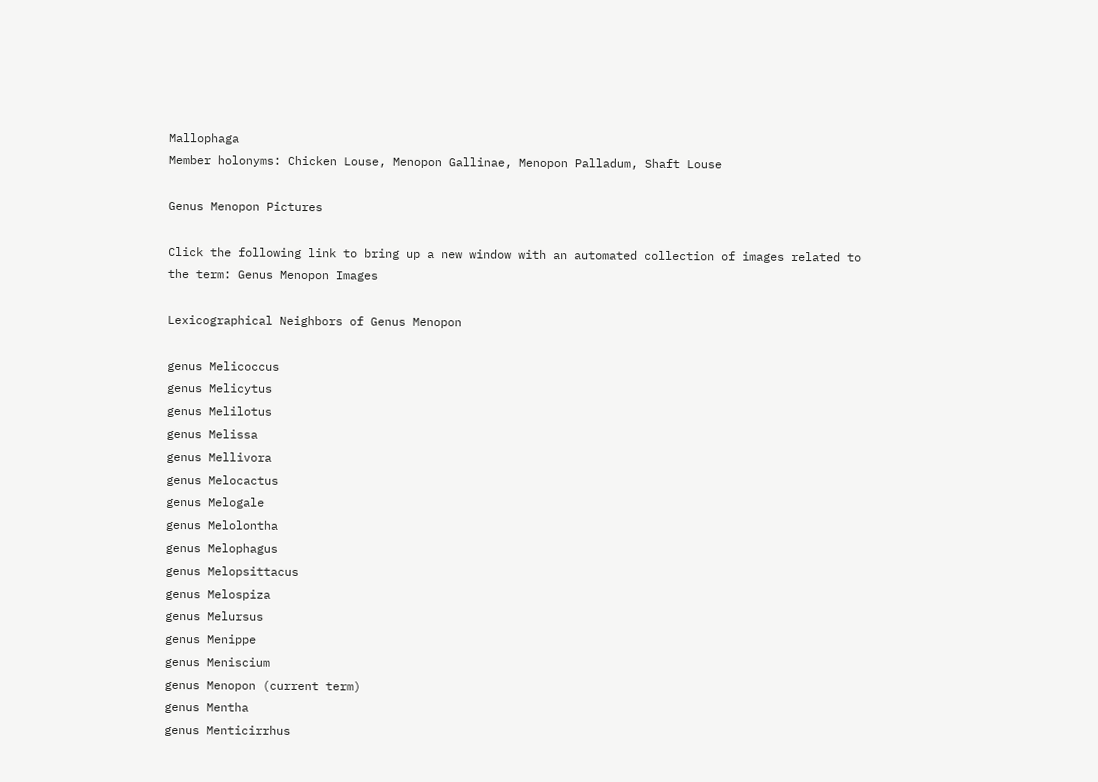Mallophaga
Member holonyms: Chicken Louse, Menopon Gallinae, Menopon Palladum, Shaft Louse

Genus Menopon Pictures

Click the following link to bring up a new window with an automated collection of images related to the term: Genus Menopon Images

Lexicographical Neighbors of Genus Menopon

genus Melicoccus
genus Melicytus
genus Melilotus
genus Melissa
genus Mellivora
genus Melocactus
genus Melogale
genus Melolontha
genus Melophagus
genus Melopsittacus
genus Melospiza
genus Melursus
genus Menippe
genus Meniscium
genus Menopon (current term)
genus Mentha
genus Menticirrhus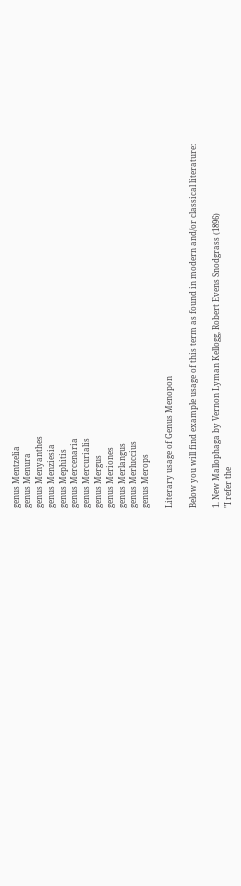genus Mentzelia
genus Menura
genus Menyanthes
genus Menziesia
genus Mephitis
genus Mercenaria
genus Mercurialis
genus Mergus
genus Meriones
genus Merlangus
genus Merluccius
genus Merops

Literary usage of Genus Menopon

Below you will find example usage of this term as found in modern and/or classical literature:

1. New Mallophaga by Vernon Lyman Kellogg, Robert Evens Snodgrass (1896)
"I refer the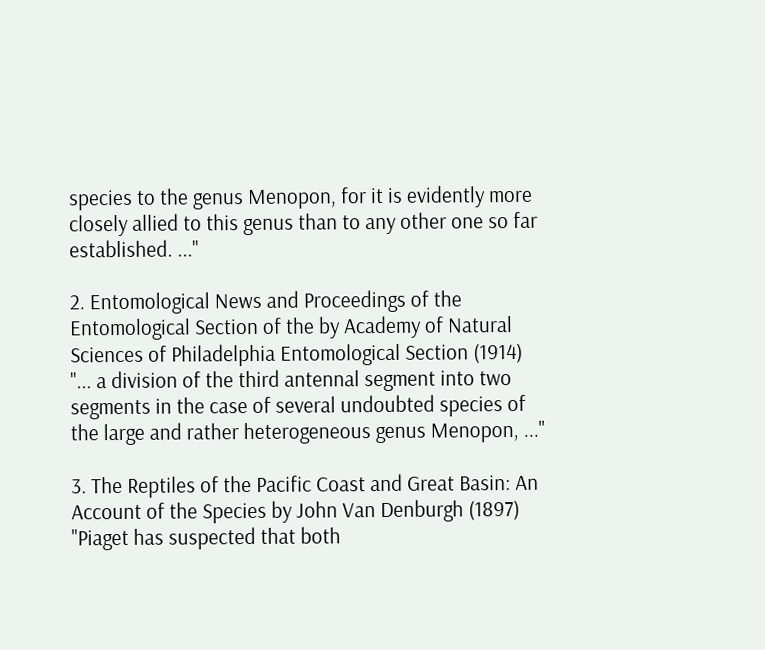species to the genus Menopon, for it is evidently more closely allied to this genus than to any other one so far established. ..."

2. Entomological News and Proceedings of the Entomological Section of the by Academy of Natural Sciences of Philadelphia Entomological Section (1914)
"... a division of the third antennal segment into two segments in the case of several undoubted species of the large and rather heterogeneous genus Menopon, ..."

3. The Reptiles of the Pacific Coast and Great Basin: An Account of the Species by John Van Denburgh (1897)
"Piaget has suspected that both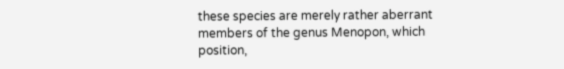these species are merely rather aberrant members of the genus Menopon, which position,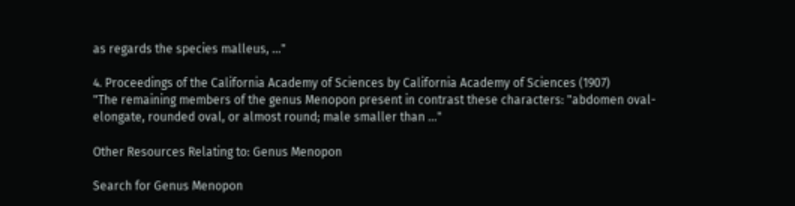as regards the species malleus, ..."

4. Proceedings of the California Academy of Sciences by California Academy of Sciences (1907)
"The remaining members of the genus Menopon present in contrast these characters: "abdomen oval-elongate, rounded oval, or almost round; male smaller than ..."

Other Resources Relating to: Genus Menopon

Search for Genus Menopon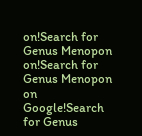on!Search for Genus Menopon on!Search for Genus Menopon on Google!Search for Genus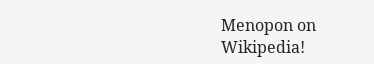Menopon on Wikipedia!